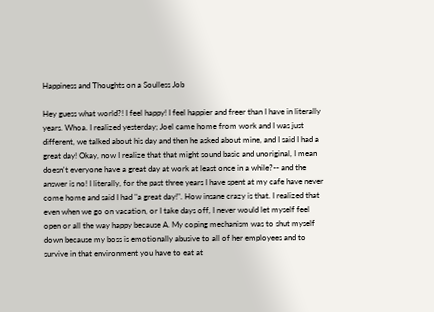Happiness and Thoughts on a Soulless Job

Hey guess what world?! I feel happy! I feel happier and freer than I have in literally years. Whoa. I realized yesterday; Joel came home from work and I was just different, we talked about his day and then he asked about mine, and I said I had a great day! Okay, now I realize that that might sound basic and unoriginal, I mean doesn't everyone have a great day at work at least once in a while?-- and the answer is no! I literally, for the past three years I have spent at my cafe have never come home and said I had "a great day!". How insane crazy is that. I realized that even when we go on vacation, or I take days off, I never would let myself feel open or all the way happy because A. My coping mechanism was to shut myself down because my boss is emotionally abusive to all of her employees and to survive in that environment you have to eat at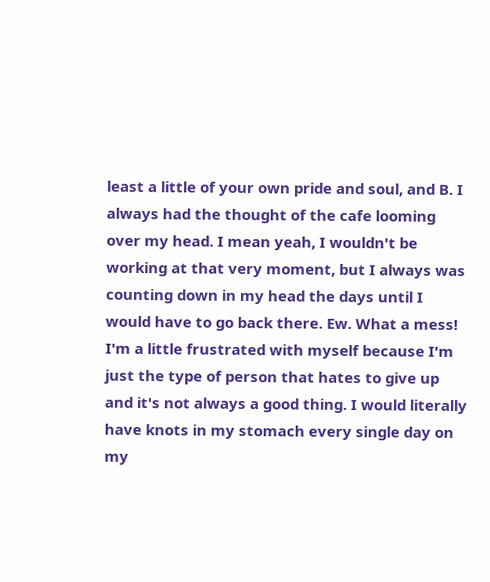least a little of your own pride and soul, and B. I always had the thought of the cafe looming over my head. I mean yeah, I wouldn't be working at that very moment, but I always was counting down in my head the days until I would have to go back there. Ew. What a mess! I'm a little frustrated with myself because I'm just the type of person that hates to give up and it's not always a good thing. I would literally have knots in my stomach every single day on my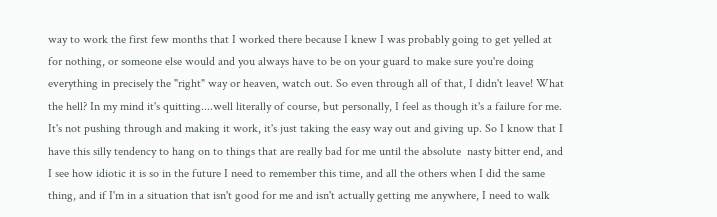way to work the first few months that I worked there because I knew I was probably going to get yelled at for nothing, or someone else would and you always have to be on your guard to make sure you're doing everything in precisely the "right" way or heaven, watch out. So even through all of that, I didn't leave! What the hell? In my mind it's quitting....well literally of course, but personally, I feel as though it's a failure for me. It's not pushing through and making it work, it's just taking the easy way out and giving up. So I know that I have this silly tendency to hang on to things that are really bad for me until the absolute  nasty bitter end, and I see how idiotic it is so in the future I need to remember this time, and all the others when I did the same thing, and if I'm in a situation that isn't good for me and isn't actually getting me anywhere, I need to walk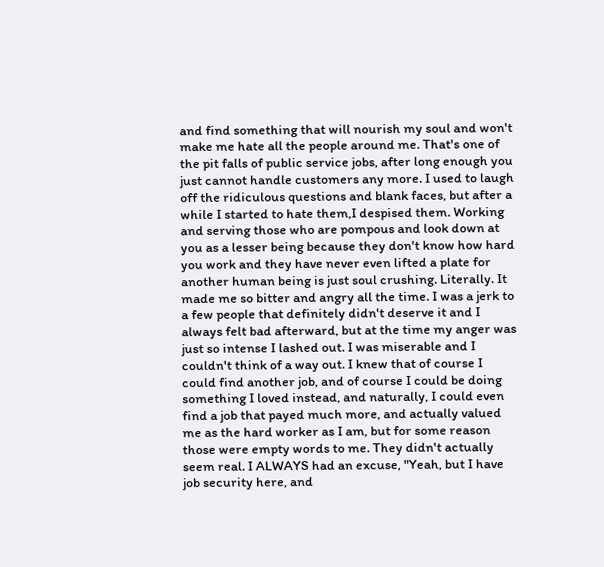and find something that will nourish my soul and won't make me hate all the people around me. That's one of the pit falls of public service jobs, after long enough you just cannot handle customers any more. I used to laugh off the ridiculous questions and blank faces, but after a while I started to hate them,I despised them. Working and serving those who are pompous and look down at you as a lesser being because they don't know how hard you work and they have never even lifted a plate for another human being is just soul crushing. Literally. It made me so bitter and angry all the time. I was a jerk to a few people that definitely didn't deserve it and I always felt bad afterward, but at the time my anger was just so intense I lashed out. I was miserable and I couldn't think of a way out. I knew that of course I could find another job, and of course I could be doing something I loved instead, and naturally, I could even find a job that payed much more, and actually valued me as the hard worker as I am, but for some reason those were empty words to me. They didn't actually seem real. I ALWAYS had an excuse, "Yeah, but I have job security here, and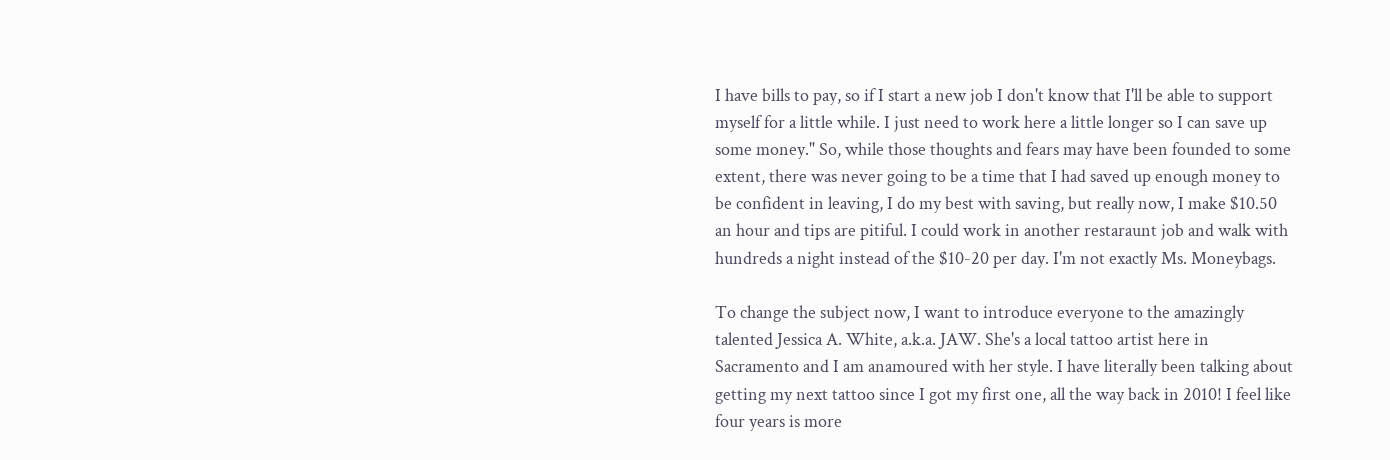I have bills to pay, so if I start a new job I don't know that I'll be able to support myself for a little while. I just need to work here a little longer so I can save up some money." So, while those thoughts and fears may have been founded to some extent, there was never going to be a time that I had saved up enough money to be confident in leaving, I do my best with saving, but really now, I make $10.50 an hour and tips are pitiful. I could work in another restaraunt job and walk with hundreds a night instead of the $10-20 per day. I'm not exactly Ms. Moneybags.

To change the subject now, I want to introduce everyone to the amazingly talented Jessica A. White, a.k.a. JAW. She's a local tattoo artist here in Sacramento and I am anamoured with her style. I have literally been talking about getting my next tattoo since I got my first one, all the way back in 2010! I feel like four years is more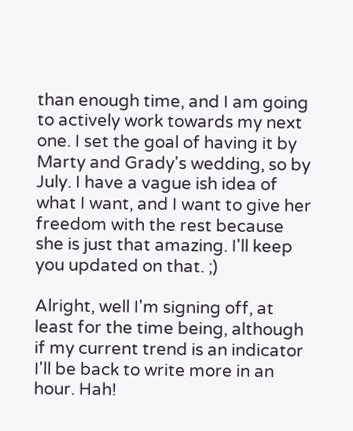than enough time, and I am going to actively work towards my next one. I set the goal of having it by Marty and Grady's wedding, so by July. I have a vague ish idea of what I want, and I want to give her freedom with the rest because she is just that amazing. I'll keep you updated on that. ;)

Alright, well I'm signing off, at least for the time being, although if my current trend is an indicator I'll be back to write more in an hour. Hah!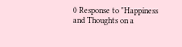0 Response to "Happiness and Thoughts on a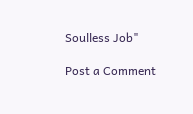Soulless Job"

Post a Comment